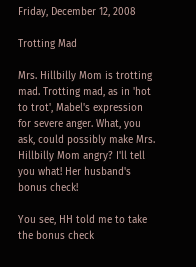Friday, December 12, 2008

Trotting Mad

Mrs. Hillbilly Mom is trotting mad. Trotting mad, as in 'hot to trot', Mabel's expression for severe anger. What, you ask, could possibly make Mrs. Hillbilly Mom angry? I'll tell you what! Her husband's bonus check!

You see, HH told me to take the bonus check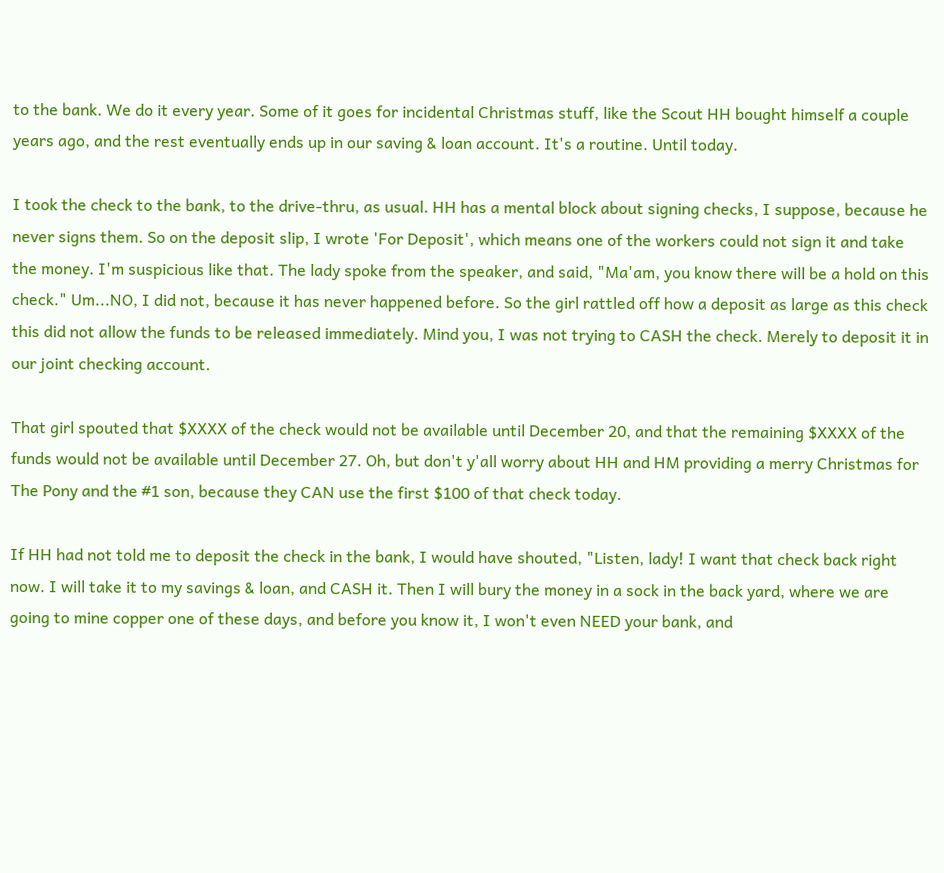to the bank. We do it every year. Some of it goes for incidental Christmas stuff, like the Scout HH bought himself a couple years ago, and the rest eventually ends up in our saving & loan account. It's a routine. Until today.

I took the check to the bank, to the drive-thru, as usual. HH has a mental block about signing checks, I suppose, because he never signs them. So on the deposit slip, I wrote 'For Deposit', which means one of the workers could not sign it and take the money. I'm suspicious like that. The lady spoke from the speaker, and said, "Ma'am, you know there will be a hold on this check." Um...NO, I did not, because it has never happened before. So the girl rattled off how a deposit as large as this check this did not allow the funds to be released immediately. Mind you, I was not trying to CASH the check. Merely to deposit it in our joint checking account.

That girl spouted that $XXXX of the check would not be available until December 20, and that the remaining $XXXX of the funds would not be available until December 27. Oh, but don't y'all worry about HH and HM providing a merry Christmas for The Pony and the #1 son, because they CAN use the first $100 of that check today.

If HH had not told me to deposit the check in the bank, I would have shouted, "Listen, lady! I want that check back right now. I will take it to my savings & loan, and CASH it. Then I will bury the money in a sock in the back yard, where we are going to mine copper one of these days, and before you know it, I won't even NEED your bank, and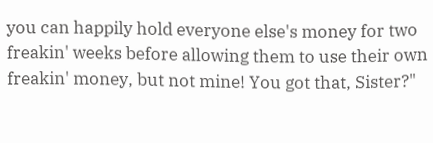you can happily hold everyone else's money for two freakin' weeks before allowing them to use their own freakin' money, but not mine! You got that, Sister?"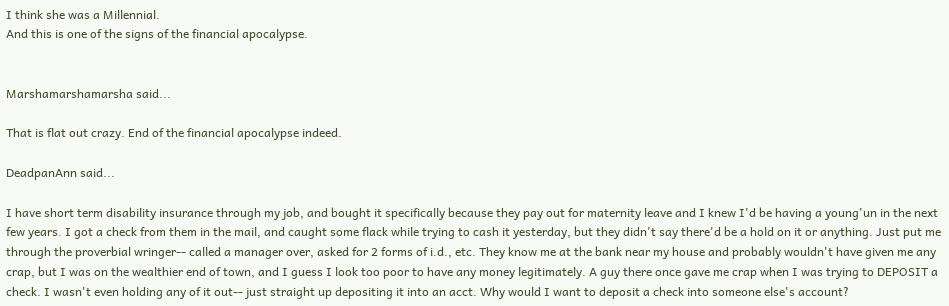I think she was a Millennial.
And this is one of the signs of the financial apocalypse.


Marshamarshamarsha said...

That is flat out crazy. End of the financial apocalypse indeed.

DeadpanAnn said...

I have short term disability insurance through my job, and bought it specifically because they pay out for maternity leave and I knew I'd be having a young'un in the next few years. I got a check from them in the mail, and caught some flack while trying to cash it yesterday, but they didn't say there'd be a hold on it or anything. Just put me through the proverbial wringer-- called a manager over, asked for 2 forms of i.d., etc. They know me at the bank near my house and probably wouldn't have given me any crap, but I was on the wealthier end of town, and I guess I look too poor to have any money legitimately. A guy there once gave me crap when I was trying to DEPOSIT a check. I wasn't even holding any of it out-- just straight up depositing it into an acct. Why would I want to deposit a check into someone else's account?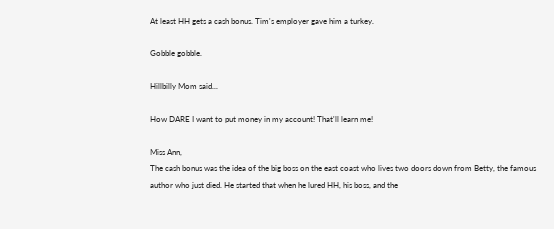At least HH gets a cash bonus. Tim's employer gave him a turkey.

Gobble gobble.

Hillbilly Mom said...

How DARE I want to put money in my account! That'll learn me!

Miss Ann,
The cash bonus was the idea of the big boss on the east coast who lives two doors down from Betty, the famous author who just died. He started that when he lured HH, his boss, and the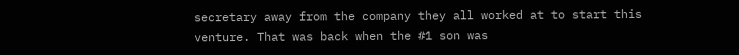secretary away from the company they all worked at to start this venture. That was back when the #1 son was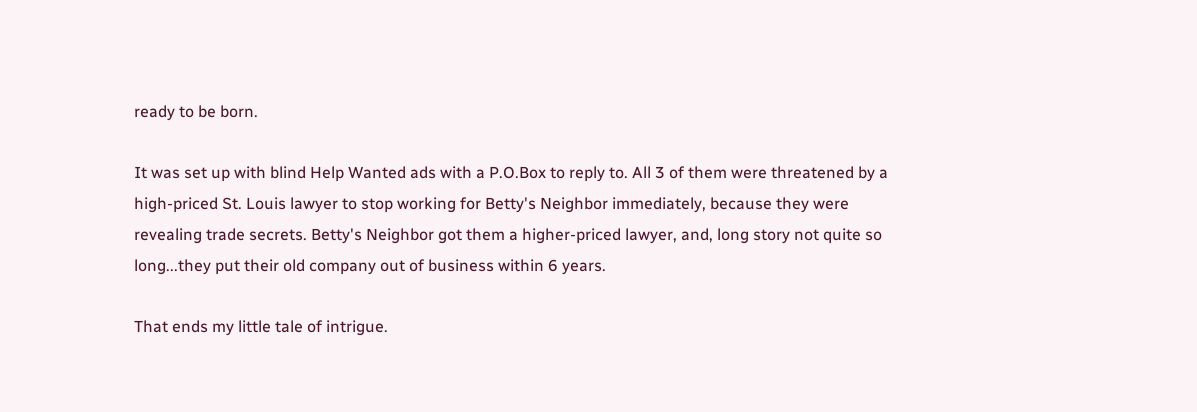ready to be born.

It was set up with blind Help Wanted ads with a P.O.Box to reply to. All 3 of them were threatened by a high-priced St. Louis lawyer to stop working for Betty's Neighbor immediately, because they were revealing trade secrets. Betty's Neighbor got them a higher-priced lawyer, and, long story not quite so long...they put their old company out of business within 6 years.

That ends my little tale of intrigue.